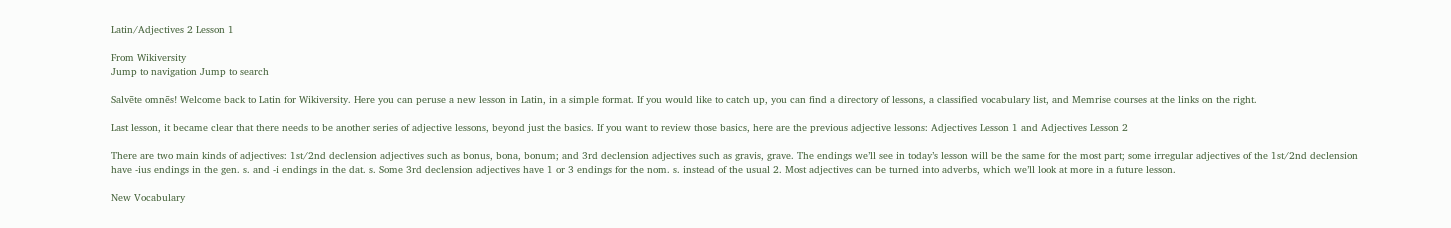Latin/Adjectives 2 Lesson 1

From Wikiversity
Jump to navigation Jump to search

Salvēte omnēs! Welcome back to Latin for Wikiversity. Here you can peruse a new lesson in Latin, in a simple format. If you would like to catch up, you can find a directory of lessons, a classified vocabulary list, and Memrise courses at the links on the right.

Last lesson, it became clear that there needs to be another series of adjective lessons, beyond just the basics. If you want to review those basics, here are the previous adjective lessons: Adjectives Lesson 1 and Adjectives Lesson 2

There are two main kinds of adjectives: 1st/2nd declension adjectives such as bonus, bona, bonum; and 3rd declension adjectives such as gravis, grave. The endings we’ll see in today’s lesson will be the same for the most part; some irregular adjectives of the 1st/2nd declension have -ius endings in the gen. s. and -i endings in the dat. s. Some 3rd declension adjectives have 1 or 3 endings for the nom. s. instead of the usual 2. Most adjectives can be turned into adverbs, which we’ll look at more in a future lesson.

New Vocabulary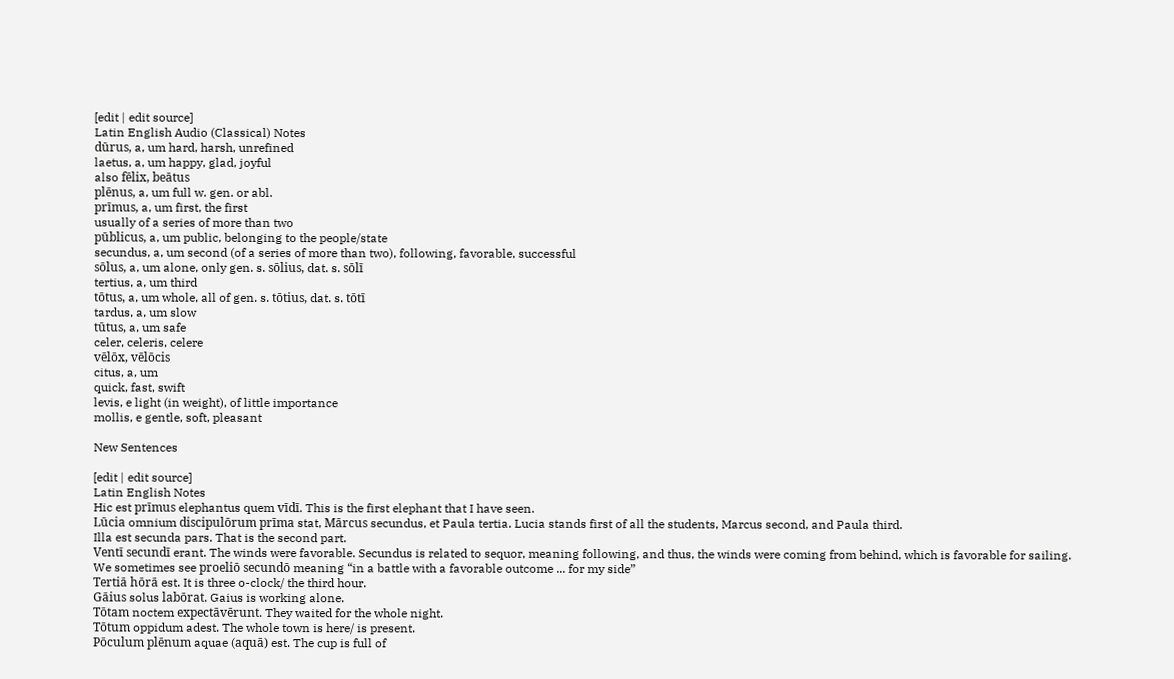[edit | edit source]
Latin English Audio (Classical) Notes
dūrus, a, um hard, harsh, unrefined
laetus, a, um happy, glad, joyful
also fēlix, beātus
plēnus, a, um full w. gen. or abl.
prīmus, a, um first, the first
usually of a series of more than two
pūblicus, a, um public, belonging to the people/state
secundus, a, um second (of a series of more than two), following, favorable, successful
sōlus, a, um alone, only gen. s. sōlius, dat. s. sōlī
tertius, a, um third
tōtus, a, um whole, all of gen. s. tōtius, dat. s. tōtī
tardus, a, um slow
tūtus, a, um safe
celer, celeris, celere
vēlōx, vēlōcis
citus, a, um
quick, fast, swift
levis, e light (in weight), of little importance
mollis, e gentle, soft, pleasant

New Sentences

[edit | edit source]
Latin English Notes
Hic est prīmus elephantus quem vīdī. This is the first elephant that I have seen.
Lūcia omnium discipulōrum prīma stat, Mārcus secundus, et Paula tertia. Lucia stands first of all the students, Marcus second, and Paula third.
Illa est secunda pars. That is the second part.
Ventī secundī erant. The winds were favorable. Secundus is related to sequor, meaning following, and thus, the winds were coming from behind, which is favorable for sailing. We sometimes see proeliō secundō meaning “in a battle with a favorable outcome ... for my side”
Tertiā hōrā est. It is three o-clock/ the third hour.
Gāius solus labōrat. Gaius is working alone.
Tōtam noctem expectāvērunt. They waited for the whole night.
Tōtum oppidum adest. The whole town is here/ is present.
Pōculum plēnum aquae (aquā) est. The cup is full of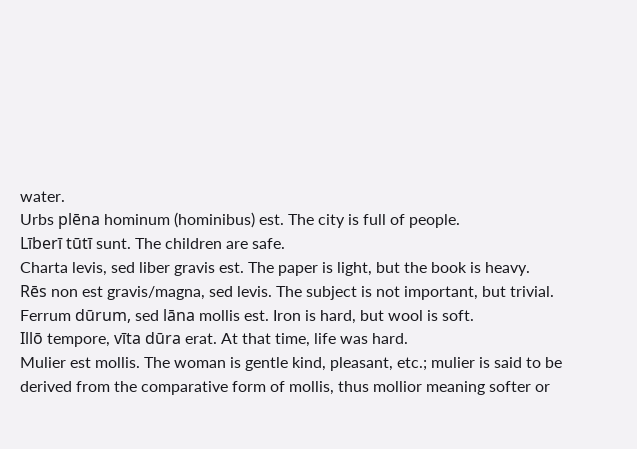water.
Urbs plēna hominum (hominibus) est. The city is full of people.
Līberī tūtī sunt. The children are safe.
Charta levis, sed liber gravis est. The paper is light, but the book is heavy.
Rēs non est gravis/magna, sed levis. The subject is not important, but trivial.
Ferrum dūrum, sed lāna mollis est. Iron is hard, but wool is soft.
Illō tempore, vīta dūra erat. At that time, life was hard.
Mulier est mollis. The woman is gentle kind, pleasant, etc.; mulier is said to be derived from the comparative form of mollis, thus mollior meaning softer or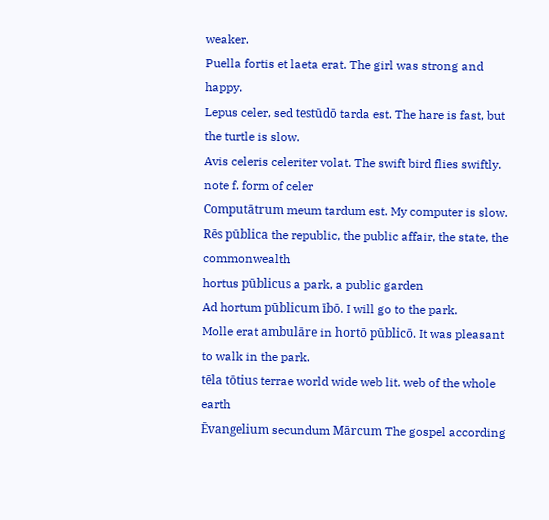weaker.
Puella fortis et laeta erat. The girl was strong and happy.
Lepus celer, sed testūdō tarda est. The hare is fast, but the turtle is slow.
Avis celeris celeriter volat. The swift bird flies swiftly. note f. form of celer
Computātrum meum tardum est. My computer is slow.
Rēs pūblica the republic, the public affair, the state, the commonwealth
hortus pūblicus a park, a public garden
Ad hortum pūblicum ībō. I will go to the park.
Molle erat ambulāre in hortō pūblicō. It was pleasant to walk in the park.
tēla tōtius terrae world wide web lit. web of the whole earth
Ēvangelium secundum Mārcum The gospel according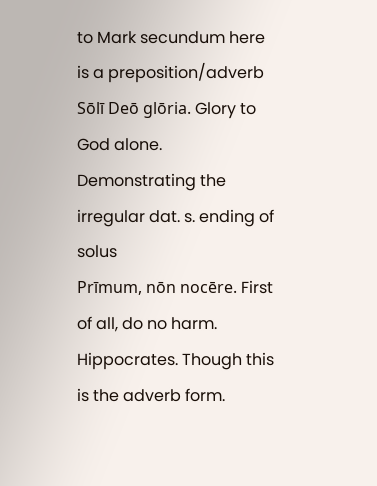to Mark secundum here is a preposition/adverb
Sōlī Deō glōria. Glory to God alone. Demonstrating the irregular dat. s. ending of solus
Prīmum, nōn nocēre. First of all, do no harm. Hippocrates. Though this is the adverb form.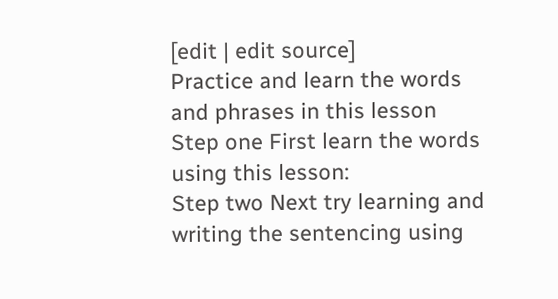[edit | edit source]
Practice and learn the words and phrases in this lesson
Step one First learn the words using this lesson:
Step two Next try learning and writing the sentencing using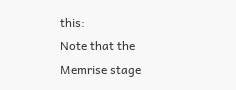this:
Note that the Memrise stage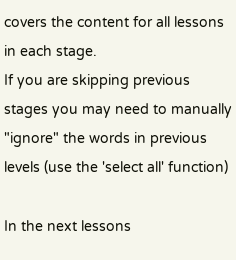covers the content for all lessons in each stage.
If you are skipping previous stages you may need to manually "ignore" the words in previous levels (use the 'select all' function)

In the next lessons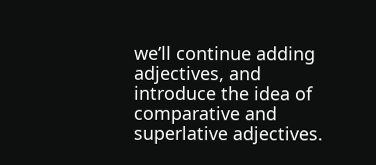we’ll continue adding adjectives, and introduce the idea of comparative and superlative adjectives.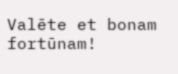Valēte et bonam fortūnam!